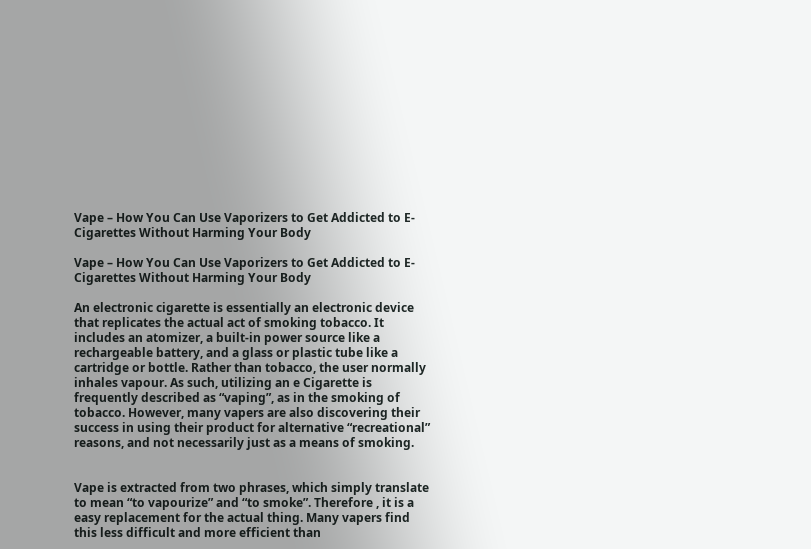Vape – How You Can Use Vaporizers to Get Addicted to E-Cigarettes Without Harming Your Body

Vape – How You Can Use Vaporizers to Get Addicted to E-Cigarettes Without Harming Your Body

An electronic cigarette is essentially an electronic device that replicates the actual act of smoking tobacco. It includes an atomizer, a built-in power source like a rechargeable battery, and a glass or plastic tube like a cartridge or bottle. Rather than tobacco, the user normally inhales vapour. As such, utilizing an e Cigarette is frequently described as “vaping”, as in the smoking of tobacco. However, many vapers are also discovering their success in using their product for alternative “recreational” reasons, and not necessarily just as a means of smoking.


Vape is extracted from two phrases, which simply translate to mean “to vapourize” and “to smoke”. Therefore , it is a easy replacement for the actual thing. Many vapers find this less difficult and more efficient than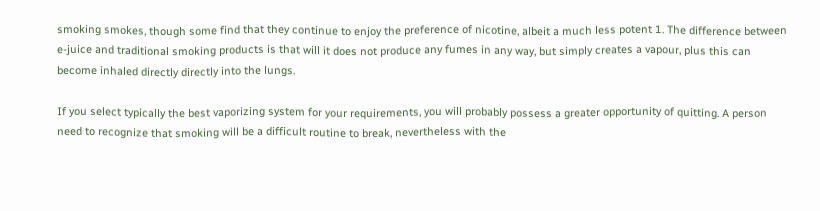smoking smokes, though some find that they continue to enjoy the preference of nicotine, albeit a much less potent 1. The difference between e-juice and traditional smoking products is that will it does not produce any fumes in any way, but simply creates a vapour, plus this can become inhaled directly directly into the lungs.

If you select typically the best vaporizing system for your requirements, you will probably possess a greater opportunity of quitting. A person need to recognize that smoking will be a difficult routine to break, nevertheless with the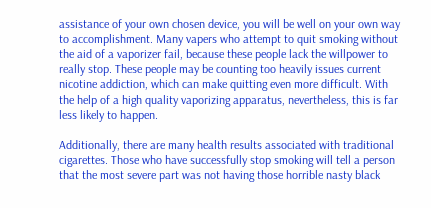assistance of your own chosen device, you will be well on your own way to accomplishment. Many vapers who attempt to quit smoking without the aid of a vaporizer fail, because these people lack the willpower to really stop. These people may be counting too heavily issues current nicotine addiction, which can make quitting even more difficult. With the help of a high quality vaporizing apparatus, nevertheless, this is far less likely to happen.

Additionally, there are many health results associated with traditional cigarettes. Those who have successfully stop smoking will tell a person that the most severe part was not having those horrible nasty black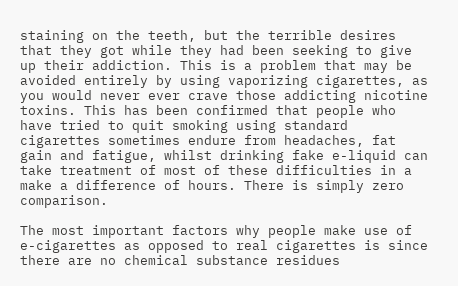staining on the teeth, but the terrible desires that they got while they had been seeking to give up their addiction. This is a problem that may be avoided entirely by using vaporizing cigarettes, as you would never ever crave those addicting nicotine toxins. This has been confirmed that people who have tried to quit smoking using standard cigarettes sometimes endure from headaches, fat gain and fatigue, whilst drinking fake e-liquid can take treatment of most of these difficulties in a make a difference of hours. There is simply zero comparison.

The most important factors why people make use of e-cigarettes as opposed to real cigarettes is since there are no chemical substance residues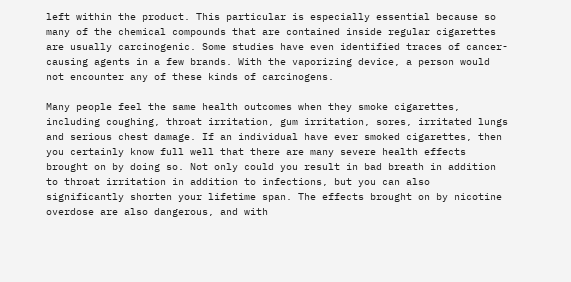left within the product. This particular is especially essential because so many of the chemical compounds that are contained inside regular cigarettes are usually carcinogenic. Some studies have even identified traces of cancer-causing agents in a few brands. With the vaporizing device, a person would not encounter any of these kinds of carcinogens.

Many people feel the same health outcomes when they smoke cigarettes, including coughing, throat irritation, gum irritation, sores, irritated lungs and serious chest damage. If an individual have ever smoked cigarettes, then you certainly know full well that there are many severe health effects brought on by doing so. Not only could you result in bad breath in addition to throat irritation in addition to infections, but you can also significantly shorten your lifetime span. The effects brought on by nicotine overdose are also dangerous, and with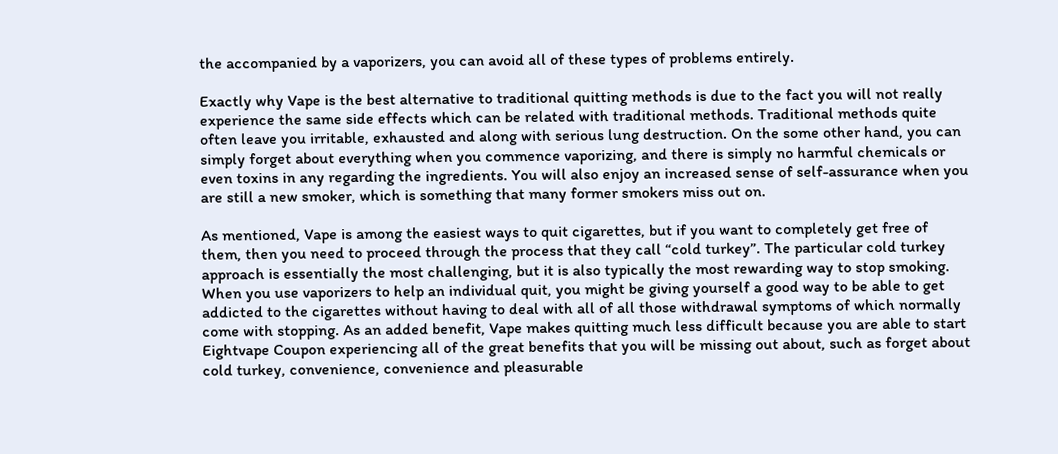the accompanied by a vaporizers, you can avoid all of these types of problems entirely.

Exactly why Vape is the best alternative to traditional quitting methods is due to the fact you will not really experience the same side effects which can be related with traditional methods. Traditional methods quite often leave you irritable, exhausted and along with serious lung destruction. On the some other hand, you can simply forget about everything when you commence vaporizing, and there is simply no harmful chemicals or even toxins in any regarding the ingredients. You will also enjoy an increased sense of self-assurance when you are still a new smoker, which is something that many former smokers miss out on.

As mentioned, Vape is among the easiest ways to quit cigarettes, but if you want to completely get free of them, then you need to proceed through the process that they call “cold turkey”. The particular cold turkey approach is essentially the most challenging, but it is also typically the most rewarding way to stop smoking. When you use vaporizers to help an individual quit, you might be giving yourself a good way to be able to get addicted to the cigarettes without having to deal with all of all those withdrawal symptoms of which normally come with stopping. As an added benefit, Vape makes quitting much less difficult because you are able to start Eightvape Coupon experiencing all of the great benefits that you will be missing out about, such as forget about cold turkey, convenience, convenience and pleasurable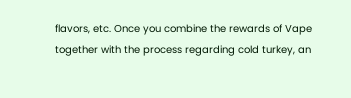flavors, etc. Once you combine the rewards of Vape together with the process regarding cold turkey, an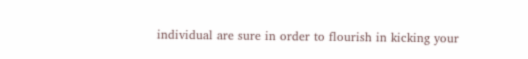individual are sure in order to flourish in kicking your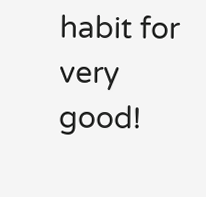habit for very good!